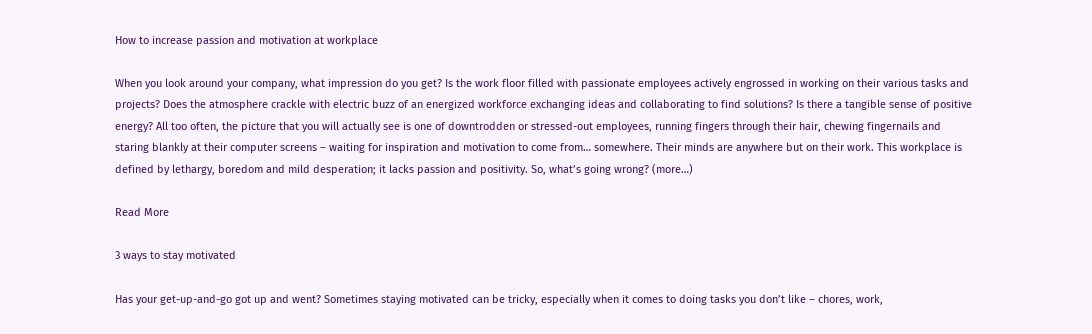How to increase passion and motivation at workplace

When you look around your company, what impression do you get? Is the work floor filled with passionate employees actively engrossed in working on their various tasks and projects? Does the atmosphere crackle with electric buzz of an energized workforce exchanging ideas and collaborating to find solutions? Is there a tangible sense of positive energy? All too often, the picture that you will actually see is one of downtrodden or stressed-out employees, running fingers through their hair, chewing fingernails and staring blankly at their computer screens – waiting for inspiration and motivation to come from… somewhere. Their minds are anywhere but on their work. This workplace is defined by lethargy, boredom and mild desperation; it lacks passion and positivity. So, what’s going wrong? (more…)

Read More

3 ways to stay motivated

Has your get-up-and-go got up and went? Sometimes staying motivated can be tricky, especially when it comes to doing tasks you don’t like – chores, work,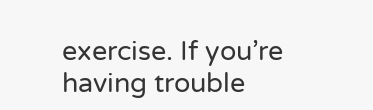exercise. If you’re having trouble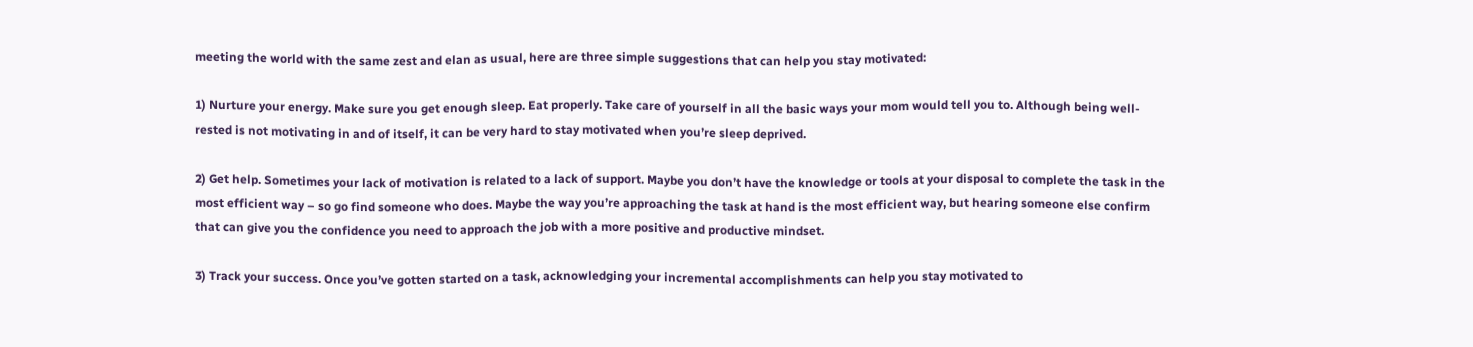meeting the world with the same zest and elan as usual, here are three simple suggestions that can help you stay motivated:

1) Nurture your energy. Make sure you get enough sleep. Eat properly. Take care of yourself in all the basic ways your mom would tell you to. Although being well-rested is not motivating in and of itself, it can be very hard to stay motivated when you’re sleep deprived.

2) Get help. Sometimes your lack of motivation is related to a lack of support. Maybe you don’t have the knowledge or tools at your disposal to complete the task in the most efficient way – so go find someone who does. Maybe the way you’re approaching the task at hand is the most efficient way, but hearing someone else confirm that can give you the confidence you need to approach the job with a more positive and productive mindset.

3) Track your success. Once you’ve gotten started on a task, acknowledging your incremental accomplishments can help you stay motivated to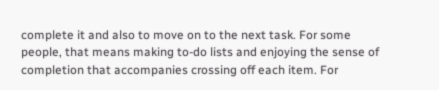complete it and also to move on to the next task. For some people, that means making to-do lists and enjoying the sense of completion that accompanies crossing off each item. For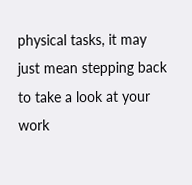physical tasks, it may just mean stepping back to take a look at your work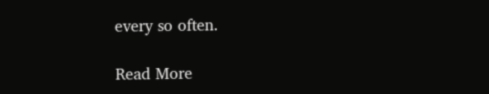every so often.

Read More